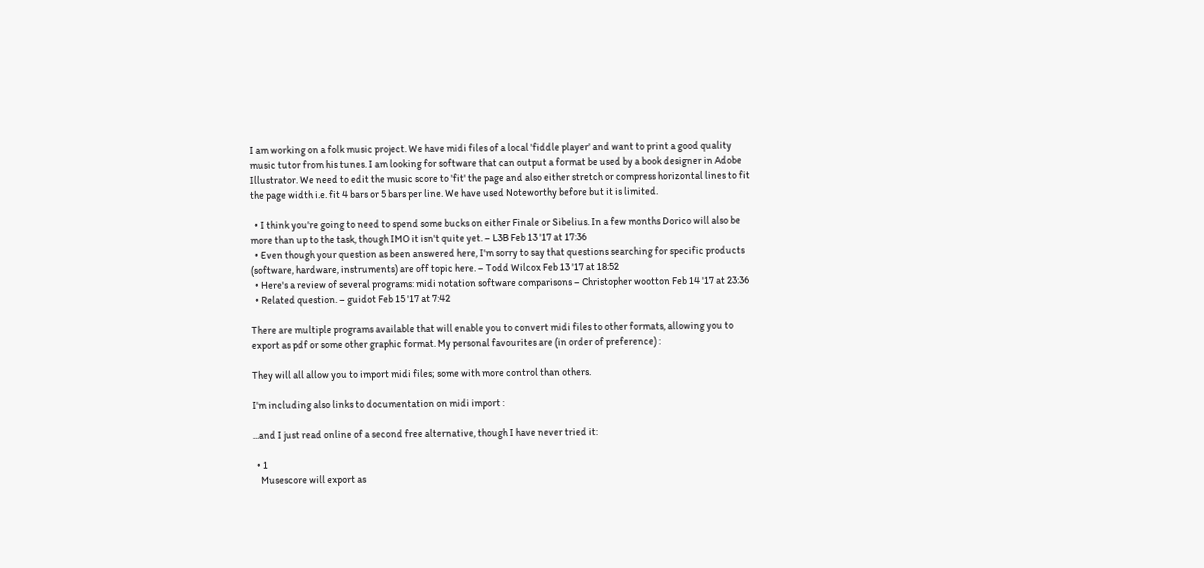I am working on a folk music project. We have midi files of a local 'fiddle player' and want to print a good quality music tutor from his tunes. I am looking for software that can output a format be used by a book designer in Adobe Illustrator. We need to edit the music score to 'fit' the page and also either stretch or compress horizontal lines to fit the page width i.e. fit 4 bars or 5 bars per line. We have used Noteworthy before but it is limited.

  • I think you're going to need to spend some bucks on either Finale or Sibelius. In a few months Dorico will also be more than up to the task, though IMO it isn't quite yet. – L3B Feb 13 '17 at 17:36
  • Even though your question as been answered here, I'm sorry to say that questions searching for specific products (software, hardware, instruments) are off topic here. – Todd Wilcox Feb 13 '17 at 18:52
  • Here's a review of several programs: midi notation software comparisons – Christopher wootton Feb 14 '17 at 23:36
  • Related question. – guidot Feb 15 '17 at 7:42

There are multiple programs available that will enable you to convert midi files to other formats, allowing you to export as pdf or some other graphic format. My personal favourites are (in order of preference) :

They will all allow you to import midi files; some with more control than others.

I'm including also links to documentation on midi import :

...and I just read online of a second free alternative, though I have never tried it:

  • 1
    Musescore will export as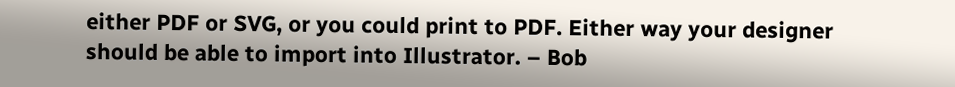either PDF or SVG, or you could print to PDF. Either way your designer should be able to import into Illustrator. – Bob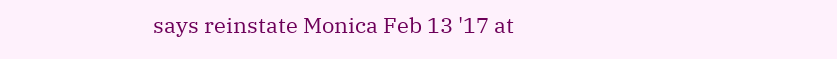says reinstate Monica Feb 13 '17 at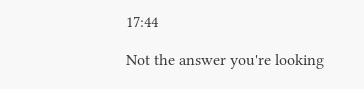17:44

Not the answer you're looking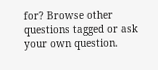for? Browse other questions tagged or ask your own question.